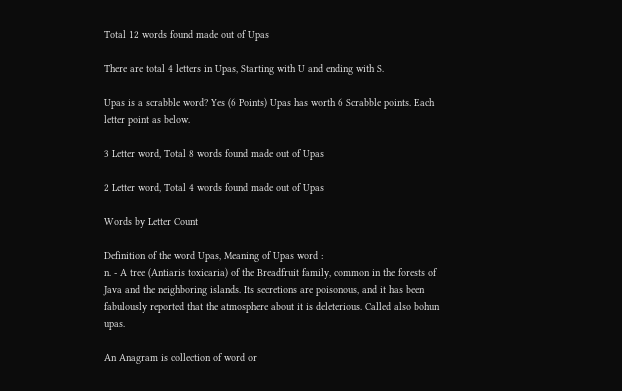Total 12 words found made out of Upas

There are total 4 letters in Upas, Starting with U and ending with S.

Upas is a scrabble word? Yes (6 Points) Upas has worth 6 Scrabble points. Each letter point as below.

3 Letter word, Total 8 words found made out of Upas

2 Letter word, Total 4 words found made out of Upas

Words by Letter Count

Definition of the word Upas, Meaning of Upas word :
n. - A tree (Antiaris toxicaria) of the Breadfruit family, common in the forests of Java and the neighboring islands. Its secretions are poisonous, and it has been fabulously reported that the atmosphere about it is deleterious. Called also bohun upas.

An Anagram is collection of word or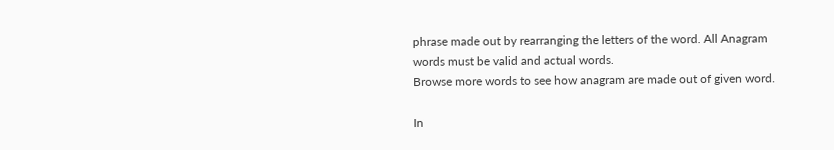phrase made out by rearranging the letters of the word. All Anagram words must be valid and actual words.
Browse more words to see how anagram are made out of given word.

In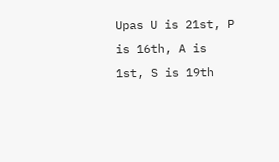Upas U is 21st, P is 16th, A is 1st, S is 19th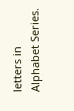letters in Alphabet Series.